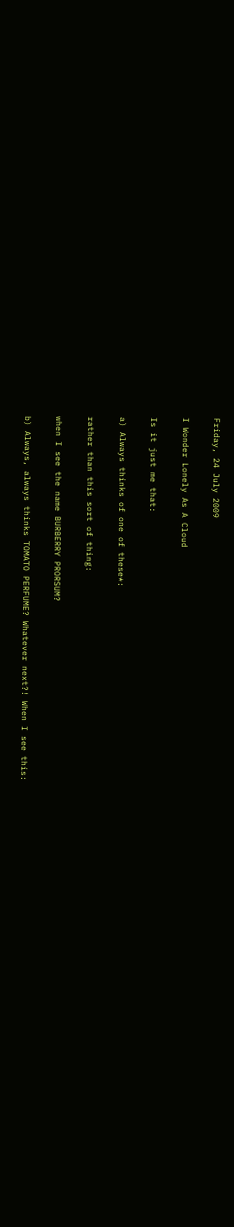Friday, 24 July 2009

I Wonder Lonely As A Cloud

Is it just me that:

a) Always thinks of one of these*:

rather than this sort of thing:

when I see the name BURBERRY PRORSUM?

b) Always, always thinks TOMATO PERFUME? Whatever next?! When I see this: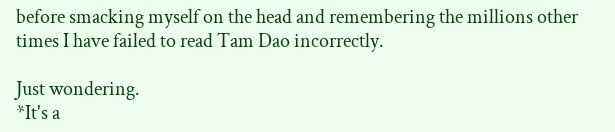before smacking myself on the head and remembering the millions other times I have failed to read Tam Dao incorrectly.

Just wondering.
*It's a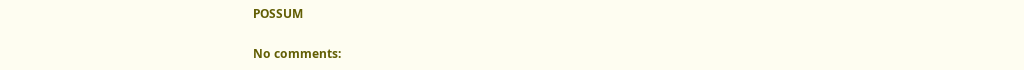POSSUM

No comments: